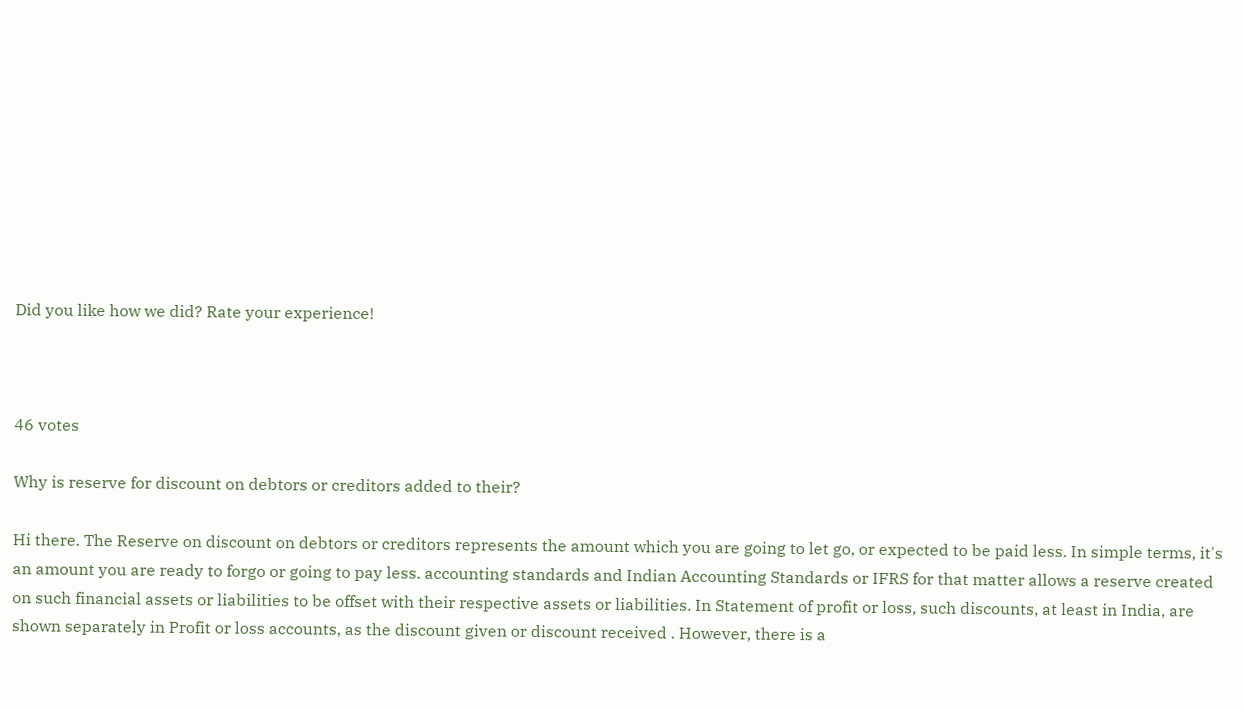Did you like how we did? Rate your experience!



46 votes

Why is reserve for discount on debtors or creditors added to their?

Hi there. The Reserve on discount on debtors or creditors represents the amount which you are going to let go, or expected to be paid less. In simple terms, it's an amount you are ready to forgo or going to pay less. accounting standards and Indian Accounting Standards or IFRS for that matter allows a reserve created on such financial assets or liabilities to be offset with their respective assets or liabilities. In Statement of profit or loss, such discounts, at least in India, are shown separately in Profit or loss accounts, as the discount given or discount received . However, there is a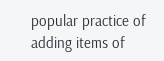popular practice of adding items of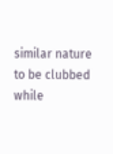similar nature to be clubbed while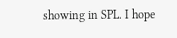showing in SPL. I hope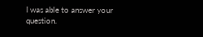I was able to answer your question.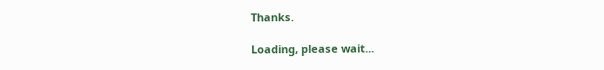Thanks.

Loading, please wait...